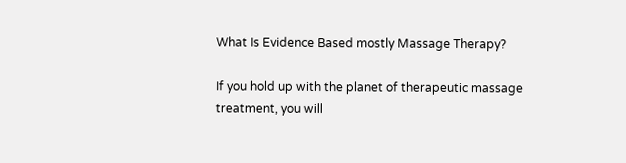What Is Evidence Based mostly Massage Therapy?

If you hold up with the planet of therapeutic massage treatment, you will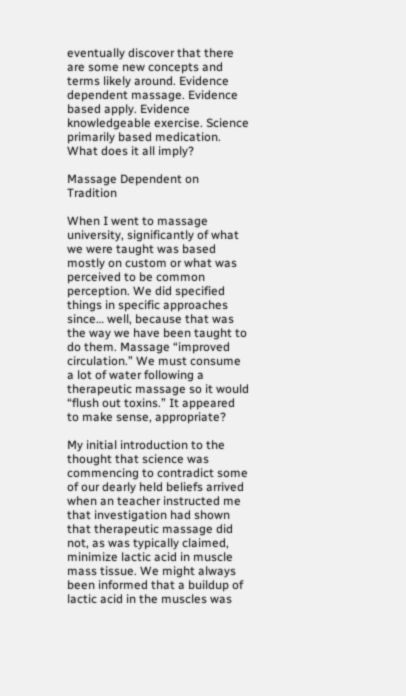eventually discover that there are some new concepts and terms likely around. Evidence dependent massage. Evidence based apply. Evidence knowledgeable exercise. Science primarily based medication. What does it all imply?

Massage Dependent on Tradition

When I went to massage university, significantly of what we were taught was based mostly on custom or what was perceived to be common perception. We did specified things in specific approaches since… well, because that was the way we have been taught to do them. Massage “improved circulation.” We must consume a lot of water following a therapeutic massage so it would “flush out toxins.” It appeared to make sense, appropriate?

My initial introduction to the thought that science was commencing to contradict some of our dearly held beliefs arrived when an teacher instructed me that investigation had shown that therapeutic massage did not, as was typically claimed, minimize lactic acid in muscle mass tissue. We might always been informed that a buildup of lactic acid in the muscles was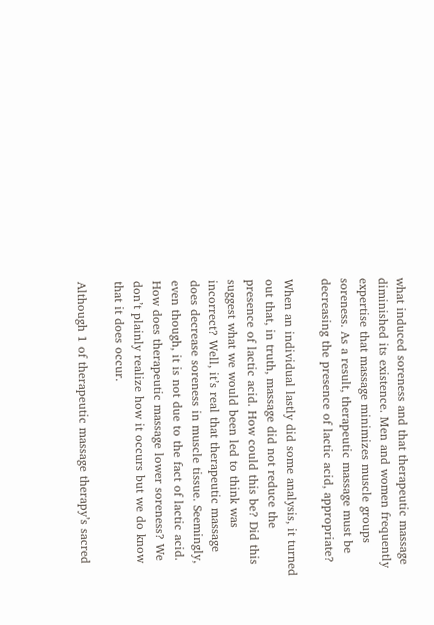what induced soreness and that therapeutic massage diminished its existence. Men and women frequently expertise that massage minimizes muscle groups soreness. As a result, therapeutic massage must be decreasing the presence of lactic acid, appropriate?

When an individual lastly did some analysis, it turned out that, in truth, massage did not reduce the presence of lactic acid. How could this be? Did this suggest what we would been led to think was incorrect? Well, it’s real that therapeutic massage does decrease soreness in muscle tissue. Seemingly, even though, it is not due to the fact of lactic acid. How does therapeutic massage lower soreness? We don’t plainly realize how it occurs but we do know that it does occur.

Although 1 of therapeutic massage therapy’s sacred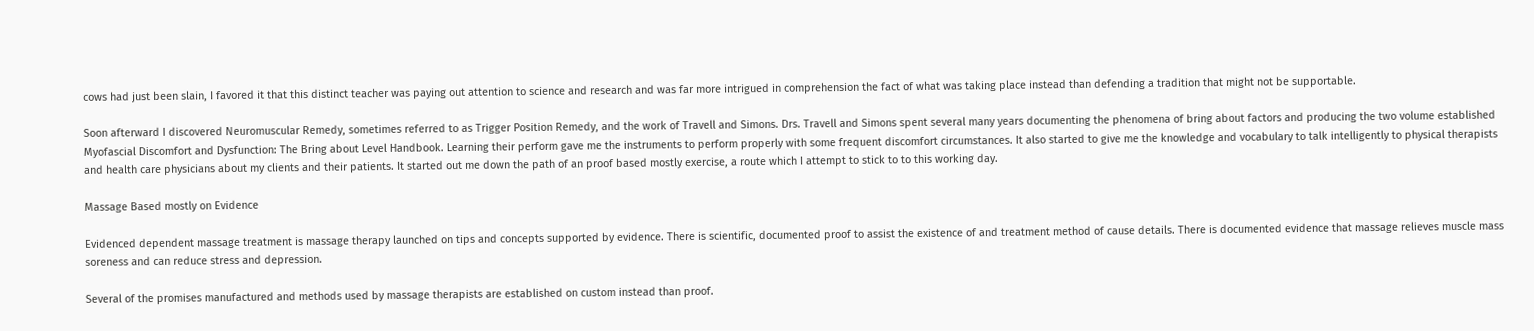cows had just been slain, I favored it that this distinct teacher was paying out attention to science and research and was far more intrigued in comprehension the fact of what was taking place instead than defending a tradition that might not be supportable.

Soon afterward I discovered Neuromuscular Remedy, sometimes referred to as Trigger Position Remedy, and the work of Travell and Simons. Drs. Travell and Simons spent several many years documenting the phenomena of bring about factors and producing the two volume established Myofascial Discomfort and Dysfunction: The Bring about Level Handbook. Learning their perform gave me the instruments to perform properly with some frequent discomfort circumstances. It also started to give me the knowledge and vocabulary to talk intelligently to physical therapists and health care physicians about my clients and their patients. It started out me down the path of an proof based mostly exercise, a route which I attempt to stick to to this working day.

Massage Based mostly on Evidence

Evidenced dependent massage treatment is massage therapy launched on tips and concepts supported by evidence. There is scientific, documented proof to assist the existence of and treatment method of cause details. There is documented evidence that massage relieves muscle mass soreness and can reduce stress and depression.

Several of the promises manufactured and methods used by massage therapists are established on custom instead than proof.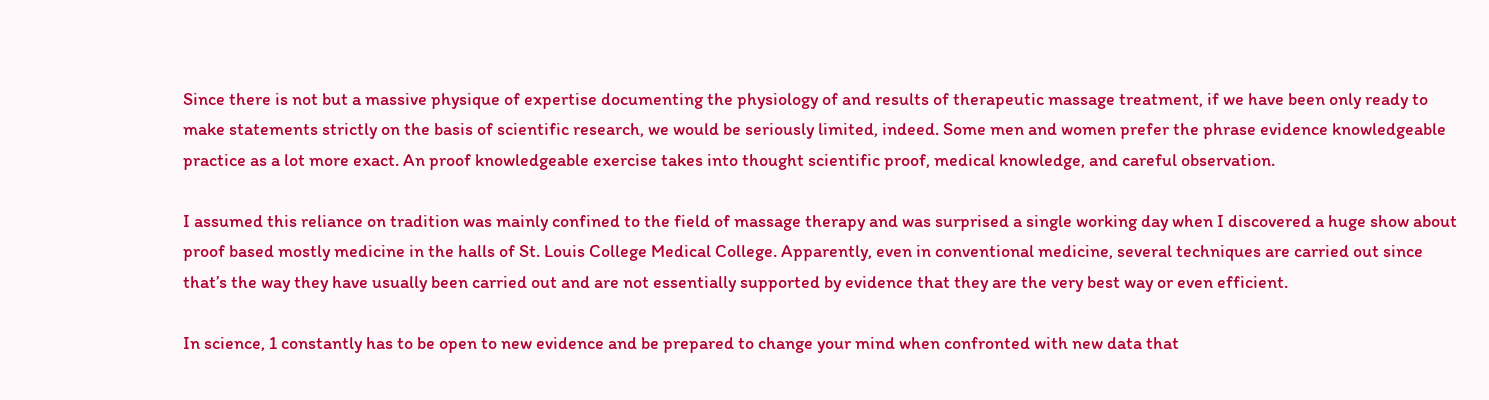Since there is not but a massive physique of expertise documenting the physiology of and results of therapeutic massage treatment, if we have been only ready to make statements strictly on the basis of scientific research, we would be seriously limited, indeed. Some men and women prefer the phrase evidence knowledgeable practice as a lot more exact. An proof knowledgeable exercise takes into thought scientific proof, medical knowledge, and careful observation.

I assumed this reliance on tradition was mainly confined to the field of massage therapy and was surprised a single working day when I discovered a huge show about proof based mostly medicine in the halls of St. Louis College Medical College. Apparently, even in conventional medicine, several techniques are carried out since that’s the way they have usually been carried out and are not essentially supported by evidence that they are the very best way or even efficient.

In science, 1 constantly has to be open to new evidence and be prepared to change your mind when confronted with new data that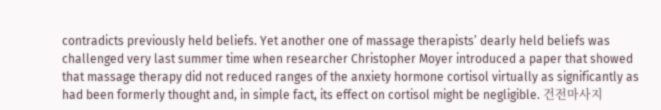contradicts previously held beliefs. Yet another one of massage therapists’ dearly held beliefs was challenged very last summer time when researcher Christopher Moyer introduced a paper that showed that massage therapy did not reduced ranges of the anxiety hormone cortisol virtually as significantly as had been formerly thought and, in simple fact, its effect on cortisol might be negligible. 건전마사지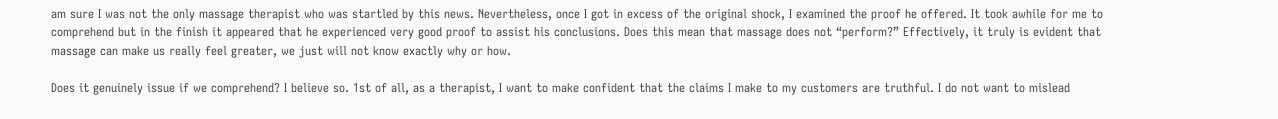am sure I was not the only massage therapist who was startled by this news. Nevertheless, once I got in excess of the original shock, I examined the proof he offered. It took awhile for me to comprehend but in the finish it appeared that he experienced very good proof to assist his conclusions. Does this mean that massage does not “perform?” Effectively, it truly is evident that massage can make us really feel greater, we just will not know exactly why or how.

Does it genuinely issue if we comprehend? I believe so. 1st of all, as a therapist, I want to make confident that the claims I make to my customers are truthful. I do not want to mislead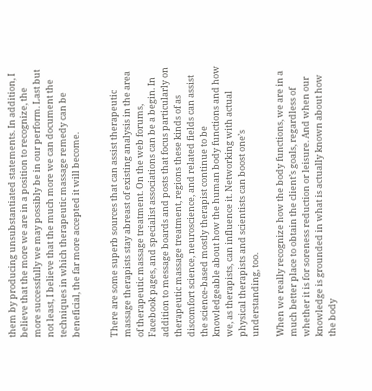them by producing unsubstantiated statements. In addition, I believe that the more we are in a position to recognize, the more successfully we may possibly be in our perform. Last but not least, I believe that the much more we can document the techniques in which therapeutic massage remedy can be beneficial, the far more accepted it will become.


There are some superb sources that can assist therapeutic massage therapists stay abreast of existing analysis in the area of therapeutic massage treatment. On the web forums, Facebook pages, and specialist associations can be a begin. In addition to message boards and posts that focus particularly on therapeutic massage treatment, regions these kinds of as discomfort science, neuroscience, and related fields can assist the science-based mostly therapist continue to be knowledgeable about how the human body functions and how we, as therapists, can influence it. Networking with actual physical therapists and scientists can boost one’s understanding, too.

When we really recognize how the body functions, we are in a much better place to obtain the client’s goals, regardless of whether it is for soreness reduction or leisure. And when our knowledge is grounded in what is actually known about how the body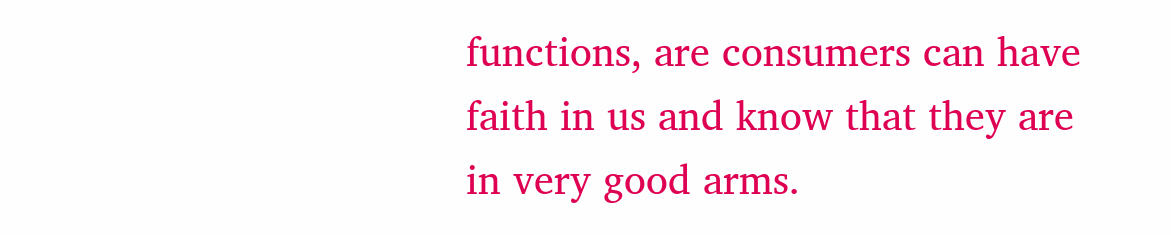functions, are consumers can have faith in us and know that they are in very good arms.